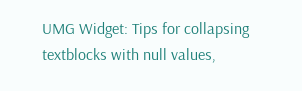UMG Widget: Tips for collapsing textblocks with null values,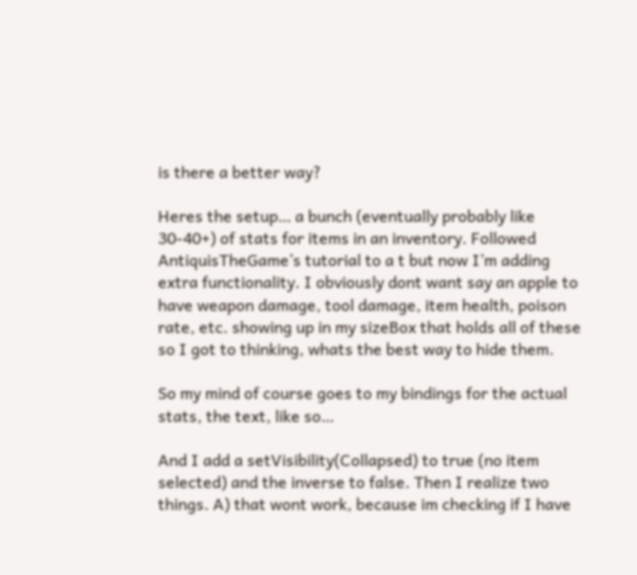is there a better way?

Heres the setup… a bunch (eventually probably like 30-40+) of stats for items in an inventory. Followed AntiquisTheGame’s tutorial to a t but now I’m adding extra functionality. I obviously dont want say an apple to have weapon damage, tool damage, item health, poison rate, etc. showing up in my sizeBox that holds all of these so I got to thinking, whats the best way to hide them.

So my mind of course goes to my bindings for the actual stats, the text, like so…

And I add a setVisibility(Collapsed) to true (no item selected) and the inverse to false. Then I realize two things. A) that wont work, because im checking if I have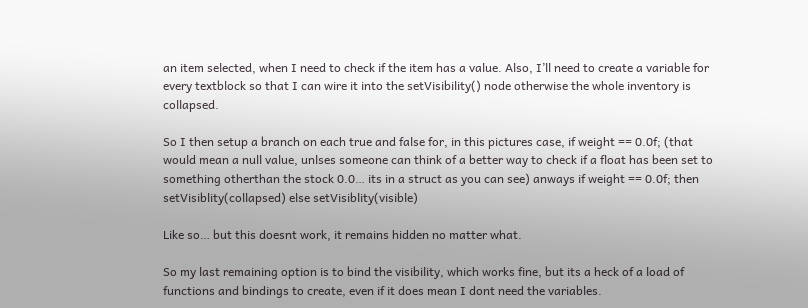an item selected, when I need to check if the item has a value. Also, I’ll need to create a variable for every textblock so that I can wire it into the setVisibility() node otherwise the whole inventory is collapsed.

So I then setup a branch on each true and false for, in this pictures case, if weight == 0.0f; (that would mean a null value, unlses someone can think of a better way to check if a float has been set to something otherthan the stock 0.0… its in a struct as you can see) anways if weight == 0.0f; then setVisiblity(collapsed) else setVisiblity(visible)

Like so… but this doesnt work, it remains hidden no matter what.

So my last remaining option is to bind the visibility, which works fine, but its a heck of a load of functions and bindings to create, even if it does mean I dont need the variables.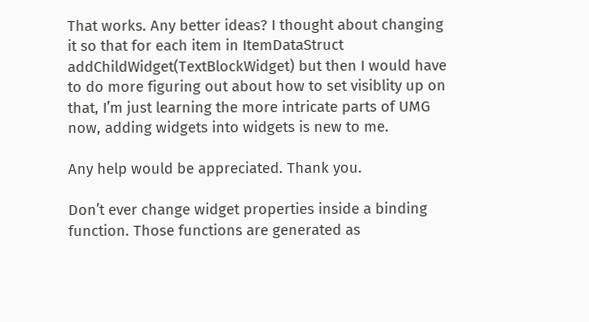That works. Any better ideas? I thought about changing it so that for each item in ItemDataStruct addChildWidget(TextBlockWidget) but then I would have to do more figuring out about how to set visiblity up on that, I’m just learning the more intricate parts of UMG now, adding widgets into widgets is new to me.

Any help would be appreciated. Thank you.

Don’t ever change widget properties inside a binding function. Those functions are generated as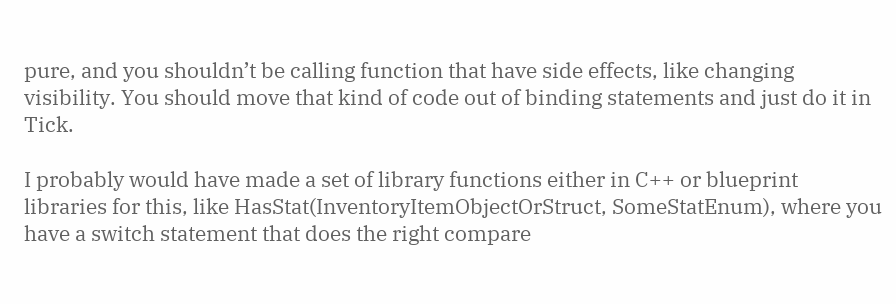pure, and you shouldn’t be calling function that have side effects, like changing visibility. You should move that kind of code out of binding statements and just do it in Tick.

I probably would have made a set of library functions either in C++ or blueprint libraries for this, like HasStat(InventoryItemObjectOrStruct, SomeStatEnum), where you have a switch statement that does the right compare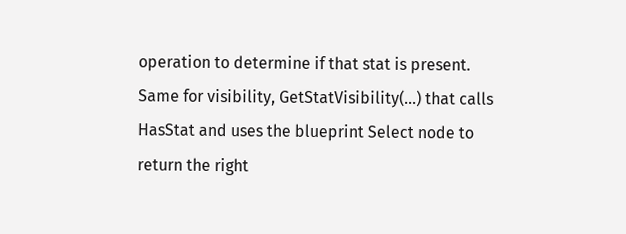operation to determine if that stat is present. Same for visibility, GetStatVisibility(…) that calls HasStat and uses the blueprint Select node to return the right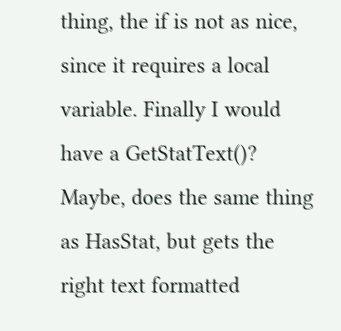thing, the if is not as nice, since it requires a local variable. Finally I would have a GetStatText()? Maybe, does the same thing as HasStat, but gets the right text formatted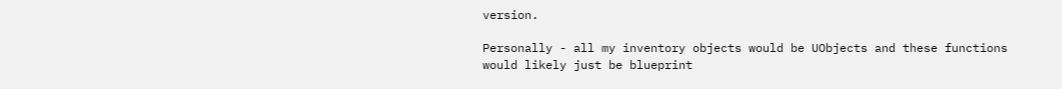version.

Personally - all my inventory objects would be UObjects and these functions would likely just be blueprint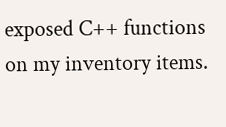exposed C++ functions on my inventory items.